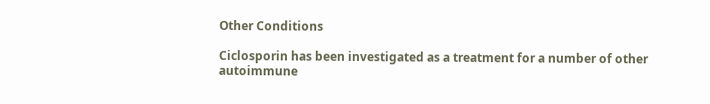Other Conditions

Ciclosporin has been investigated as a treatment for a number of other autoimmune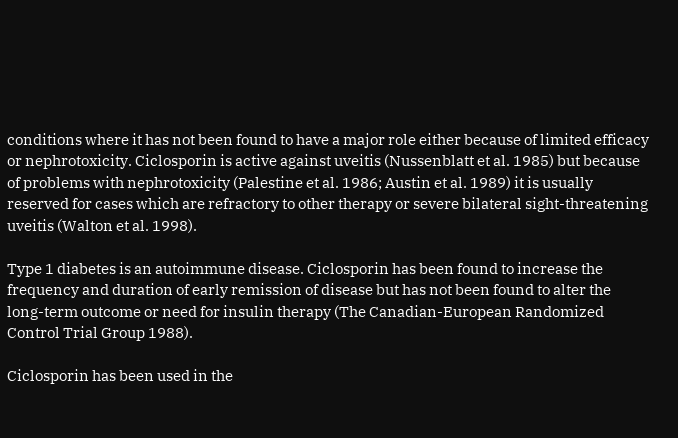conditions where it has not been found to have a major role either because of limited efficacy or nephrotoxicity. Ciclosporin is active against uveitis (Nussenblatt et al. 1985) but because of problems with nephrotoxicity (Palestine et al. 1986; Austin et al. 1989) it is usually reserved for cases which are refractory to other therapy or severe bilateral sight-threatening uveitis (Walton et al. 1998).

Type 1 diabetes is an autoimmune disease. Ciclosporin has been found to increase the frequency and duration of early remission of disease but has not been found to alter the long-term outcome or need for insulin therapy (The Canadian-European Randomized Control Trial Group 1988).

Ciclosporin has been used in the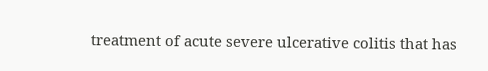treatment of acute severe ulcerative colitis that has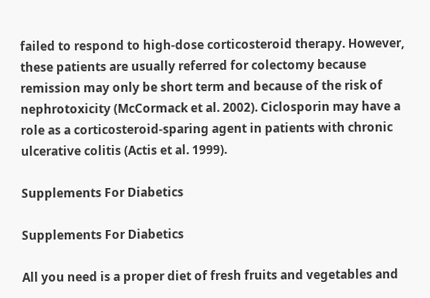failed to respond to high-dose corticosteroid therapy. However, these patients are usually referred for colectomy because remission may only be short term and because of the risk of nephrotoxicity (McCormack et al. 2002). Ciclosporin may have a role as a corticosteroid-sparing agent in patients with chronic ulcerative colitis (Actis et al. 1999).

Supplements For Diabetics

Supplements For Diabetics

All you need is a proper diet of fresh fruits and vegetables and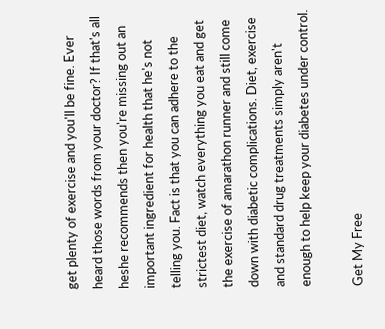get plenty of exercise and you'll be fine. Ever heard those words from your doctor? If that's all heshe recommends then you're missing out an important ingredient for health that he's not telling you. Fact is that you can adhere to the strictest diet, watch everything you eat and get the exercise of amarathon runner and still come down with diabetic complications. Diet, exercise and standard drug treatments simply aren't enough to help keep your diabetes under control.

Get My Free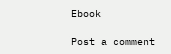Ebook

Post a comment